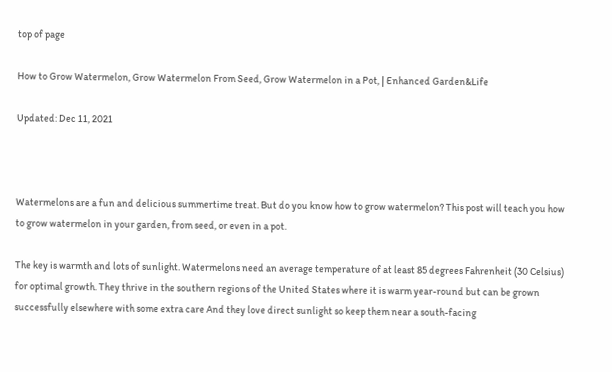top of page

How to Grow Watermelon, Grow Watermelon From Seed, Grow Watermelon in a Pot, | Enhanced Garden&Life

Updated: Dec 11, 2021



Watermelons are a fun and delicious summertime treat. But do you know how to grow watermelon? This post will teach you how to grow watermelon in your garden, from seed, or even in a pot.

The key is warmth and lots of sunlight. Watermelons need an average temperature of at least 85 degrees Fahrenheit (30 Celsius) for optimal growth. They thrive in the southern regions of the United States where it is warm year-round but can be grown successfully elsewhere with some extra care And they love direct sunlight so keep them near a south-facing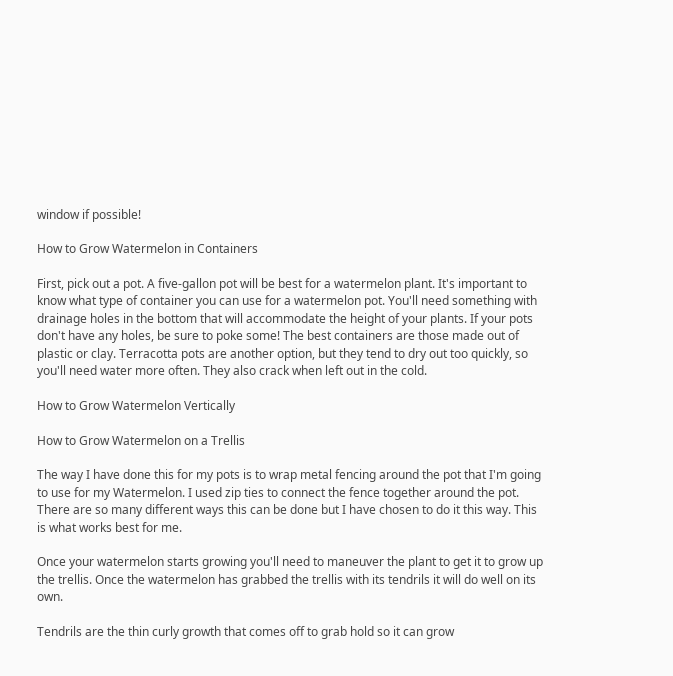window if possible!

How to Grow Watermelon in Containers

First, pick out a pot. A five-gallon pot will be best for a watermelon plant. It's important to know what type of container you can use for a watermelon pot. You'll need something with drainage holes in the bottom that will accommodate the height of your plants. If your pots don't have any holes, be sure to poke some! The best containers are those made out of plastic or clay. Terracotta pots are another option, but they tend to dry out too quickly, so you'll need water more often. They also crack when left out in the cold.

How to Grow Watermelon Vertically

How to Grow Watermelon on a Trellis

The way I have done this for my pots is to wrap metal fencing around the pot that I'm going to use for my Watermelon. I used zip ties to connect the fence together around the pot. There are so many different ways this can be done but I have chosen to do it this way. This is what works best for me.

Once your watermelon starts growing you'll need to maneuver the plant to get it to grow up the trellis. Once the watermelon has grabbed the trellis with its tendrils it will do well on its own.

Tendrils are the thin curly growth that comes off to grab hold so it can grow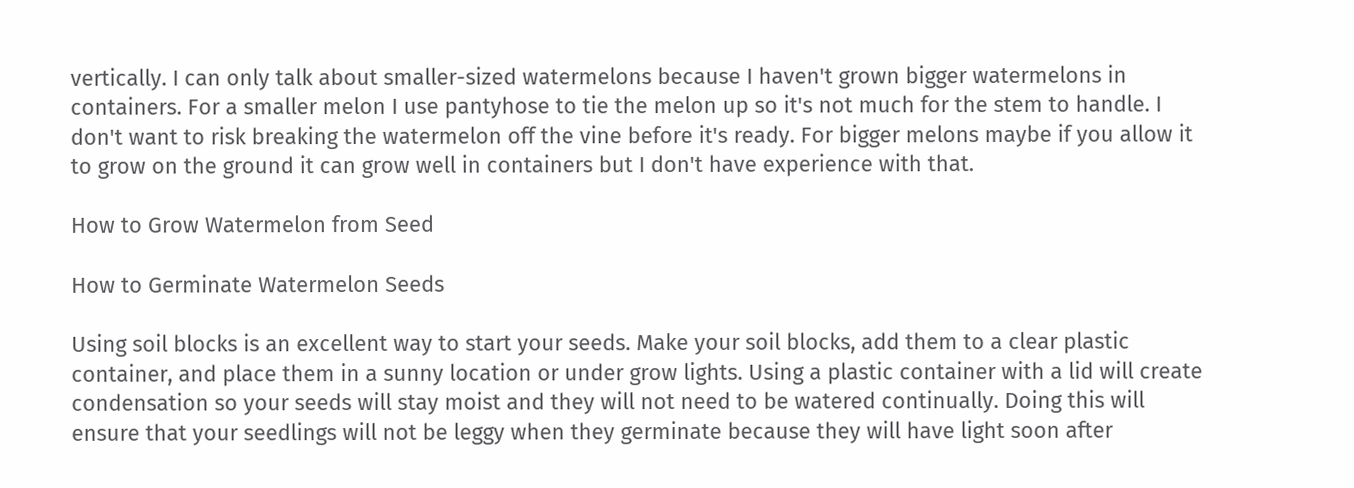vertically. I can only talk about smaller-sized watermelons because I haven't grown bigger watermelons in containers. For a smaller melon I use pantyhose to tie the melon up so it's not much for the stem to handle. I don't want to risk breaking the watermelon off the vine before it's ready. For bigger melons maybe if you allow it to grow on the ground it can grow well in containers but I don't have experience with that.

How to Grow Watermelon from Seed

How to Germinate Watermelon Seeds

Using soil blocks is an excellent way to start your seeds. Make your soil blocks, add them to a clear plastic container, and place them in a sunny location or under grow lights. Using a plastic container with a lid will create condensation so your seeds will stay moist and they will not need to be watered continually. Doing this will ensure that your seedlings will not be leggy when they germinate because they will have light soon after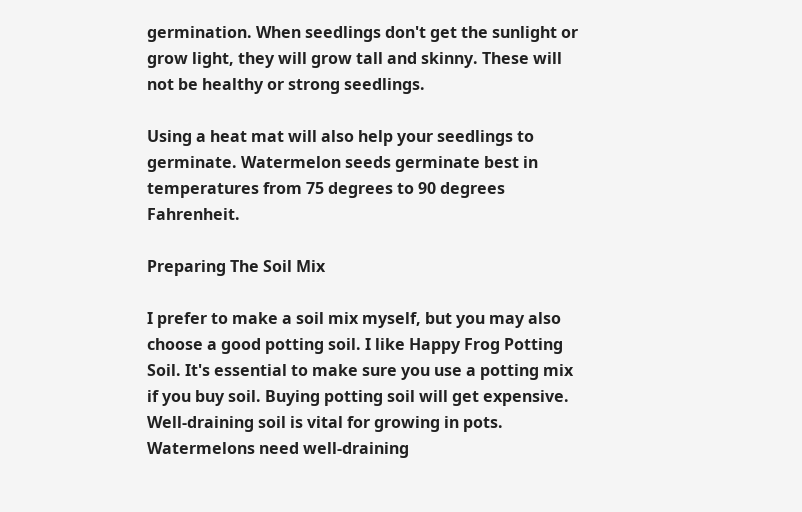germination. When seedlings don't get the sunlight or grow light, they will grow tall and skinny. These will not be healthy or strong seedlings.

Using a heat mat will also help your seedlings to germinate. Watermelon seeds germinate best in temperatures from 75 degrees to 90 degrees Fahrenheit.

Preparing The Soil Mix

I prefer to make a soil mix myself, but you may also choose a good potting soil. I like Happy Frog Potting Soil. It's essential to make sure you use a potting mix if you buy soil. Buying potting soil will get expensive. Well-draining soil is vital for growing in pots. Watermelons need well-draining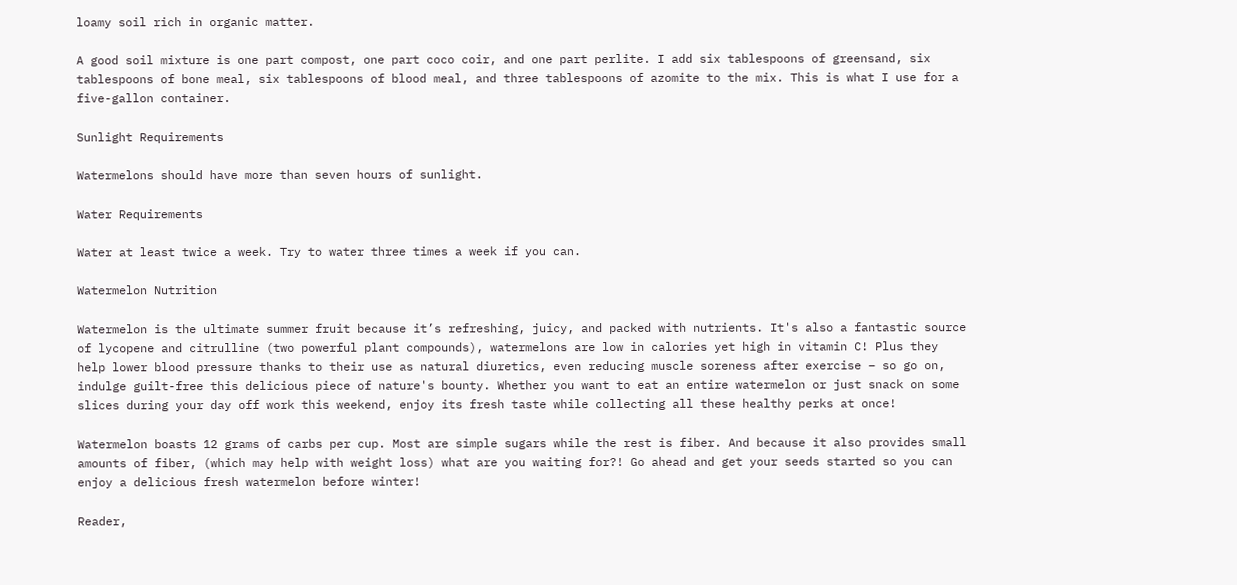loamy soil rich in organic matter.

A good soil mixture is one part compost, one part coco coir, and one part perlite. I add six tablespoons of greensand, six tablespoons of bone meal, six tablespoons of blood meal, and three tablespoons of azomite to the mix. This is what I use for a five-gallon container.

Sunlight Requirements

Watermelons should have more than seven hours of sunlight.

Water Requirements

Water at least twice a week. Try to water three times a week if you can.

Watermelon Nutrition

Watermelon is the ultimate summer fruit because it’s refreshing, juicy, and packed with nutrients. It's also a fantastic source of lycopene and citrulline (two powerful plant compounds), watermelons are low in calories yet high in vitamin C! Plus they help lower blood pressure thanks to their use as natural diuretics, even reducing muscle soreness after exercise – so go on, indulge guilt-free this delicious piece of nature's bounty. Whether you want to eat an entire watermelon or just snack on some slices during your day off work this weekend, enjoy its fresh taste while collecting all these healthy perks at once!

Watermelon boasts 12 grams of carbs per cup. Most are simple sugars while the rest is fiber. And because it also provides small amounts of fiber, (which may help with weight loss) what are you waiting for?! Go ahead and get your seeds started so you can enjoy a delicious fresh watermelon before winter!

Reader,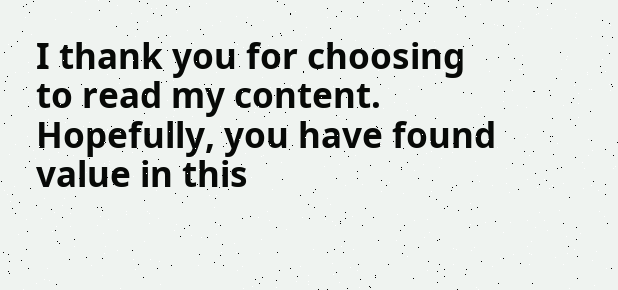I thank you for choosing to read my content. Hopefully, you have found value in this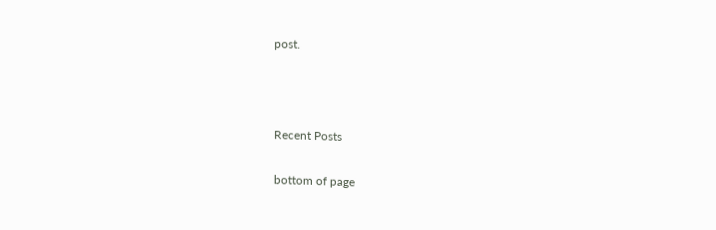post.



Recent Posts

bottom of page